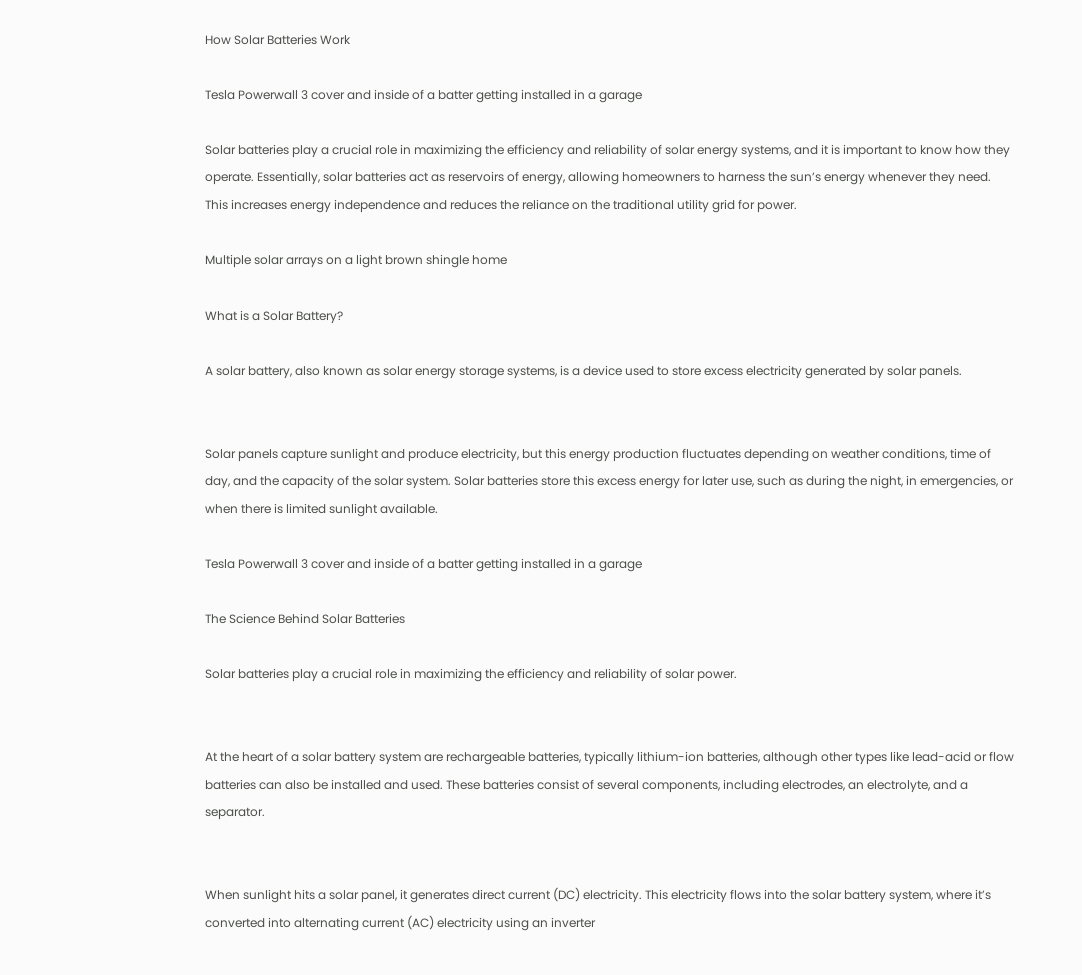How Solar Batteries Work

Tesla Powerwall 3 cover and inside of a batter getting installed in a garage

Solar batteries play a crucial role in maximizing the efficiency and reliability of solar energy systems, and it is important to know how they operate. Essentially, solar batteries act as reservoirs of energy, allowing homeowners to harness the sun’s energy whenever they need. This increases energy independence and reduces the reliance on the traditional utility grid for power.

Multiple solar arrays on a light brown shingle home

What is a Solar Battery?

A solar battery, also known as solar energy storage systems, is a device used to store excess electricity generated by solar panels.


Solar panels capture sunlight and produce electricity, but this energy production fluctuates depending on weather conditions, time of day, and the capacity of the solar system. Solar batteries store this excess energy for later use, such as during the night, in emergencies, or when there is limited sunlight available.

Tesla Powerwall 3 cover and inside of a batter getting installed in a garage

The Science Behind Solar Batteries

Solar batteries play a crucial role in maximizing the efficiency and reliability of solar power.


At the heart of a solar battery system are rechargeable batteries, typically lithium-ion batteries, although other types like lead-acid or flow batteries can also be installed and used. These batteries consist of several components, including electrodes, an electrolyte, and a separator.


When sunlight hits a solar panel, it generates direct current (DC) electricity. This electricity flows into the solar battery system, where it’s converted into alternating current (AC) electricity using an inverter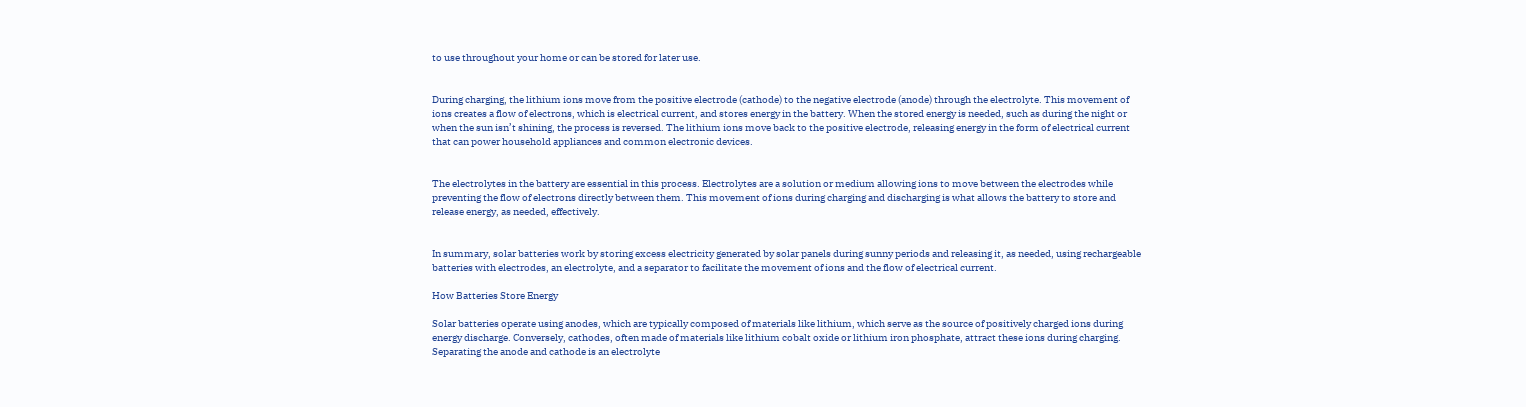to use throughout your home or can be stored for later use.


During charging, the lithium ions move from the positive electrode (cathode) to the negative electrode (anode) through the electrolyte. This movement of ions creates a flow of electrons, which is electrical current, and stores energy in the battery. When the stored energy is needed, such as during the night or when the sun isn’t shining, the process is reversed. The lithium ions move back to the positive electrode, releasing energy in the form of electrical current that can power household appliances and common electronic devices.


The electrolytes in the battery are essential in this process. Electrolytes are a solution or medium allowing ions to move between the electrodes while preventing the flow of electrons directly between them. This movement of ions during charging and discharging is what allows the battery to store and release energy, as needed, effectively.


In summary, solar batteries work by storing excess electricity generated by solar panels during sunny periods and releasing it, as needed, using rechargeable batteries with electrodes, an electrolyte, and a separator to facilitate the movement of ions and the flow of electrical current.

How Batteries Store Energy

Solar batteries operate using anodes, which are typically composed of materials like lithium, which serve as the source of positively charged ions during energy discharge. Conversely, cathodes, often made of materials like lithium cobalt oxide or lithium iron phosphate, attract these ions during charging. Separating the anode and cathode is an electrolyte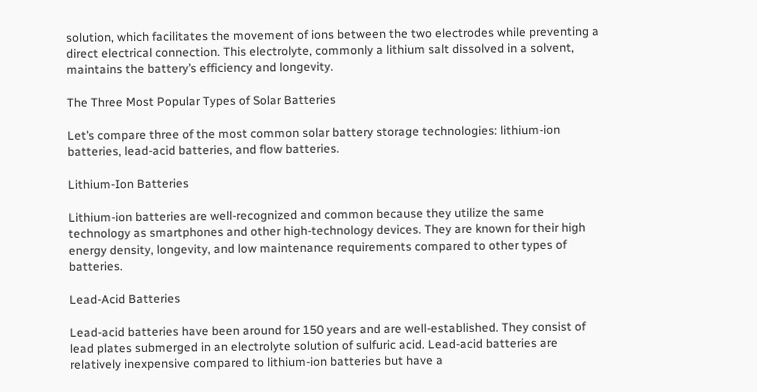solution, which facilitates the movement of ions between the two electrodes while preventing a direct electrical connection. This electrolyte, commonly a lithium salt dissolved in a solvent, maintains the battery’s efficiency and longevity.

The Three Most Popular Types of Solar Batteries

Let’s compare three of the most common solar battery storage technologies: lithium-ion batteries, lead-acid batteries, and flow batteries.

Lithium-Ion Batteries

Lithium-ion batteries are well-recognized and common because they utilize the same technology as smartphones and other high-technology devices. They are known for their high energy density, longevity, and low maintenance requirements compared to other types of batteries.

Lead-Acid Batteries

Lead-acid batteries have been around for 150 years and are well-established. They consist of lead plates submerged in an electrolyte solution of sulfuric acid. Lead-acid batteries are relatively inexpensive compared to lithium-ion batteries but have a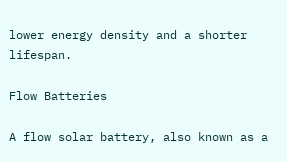lower energy density and a shorter lifespan.

Flow Batteries

A flow solar battery, also known as a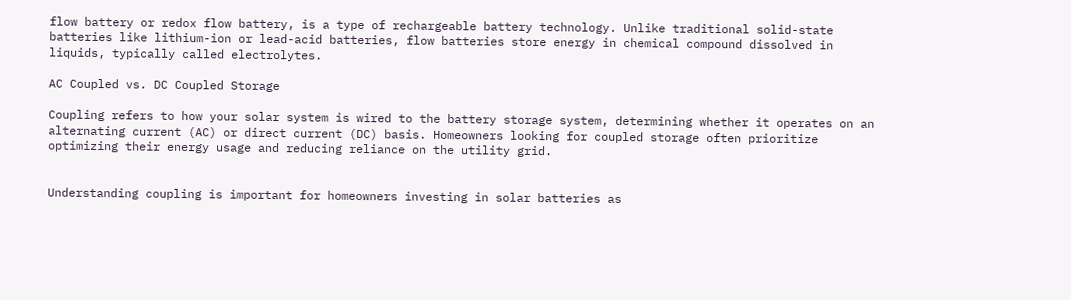flow battery or redox flow battery, is a type of rechargeable battery technology. Unlike traditional solid-state batteries like lithium-ion or lead-acid batteries, flow batteries store energy in chemical compound dissolved in liquids, typically called electrolytes.

AC Coupled vs. DC Coupled Storage

Coupling refers to how your solar system is wired to the battery storage system, determining whether it operates on an alternating current (AC) or direct current (DC) basis. Homeowners looking for coupled storage often prioritize optimizing their energy usage and reducing reliance on the utility grid.


Understanding coupling is important for homeowners investing in solar batteries as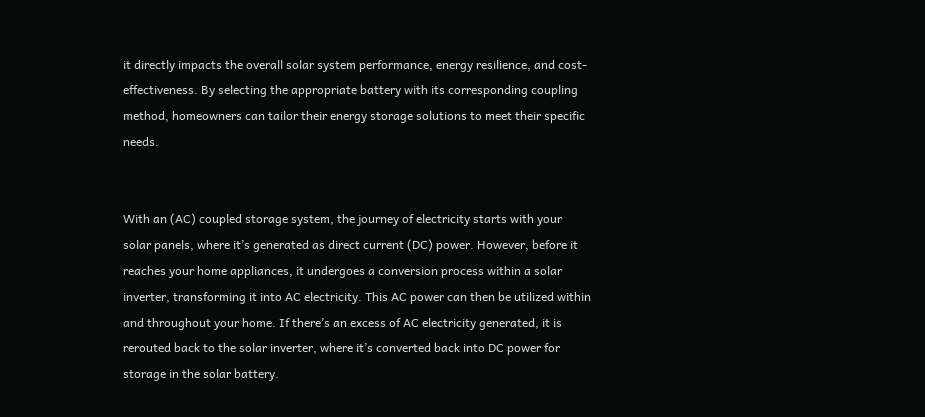it directly impacts the overall solar system performance, energy resilience, and cost-effectiveness. By selecting the appropriate battery with its corresponding coupling method, homeowners can tailor their energy storage solutions to meet their specific needs.


With an (AC) coupled storage system, the journey of electricity starts with your solar panels, where it’s generated as direct current (DC) power. However, before it reaches your home appliances, it undergoes a conversion process within a solar inverter, transforming it into AC electricity. This AC power can then be utilized within and throughout your home. If there’s an excess of AC electricity generated, it is rerouted back to the solar inverter, where it’s converted back into DC power for storage in the solar battery.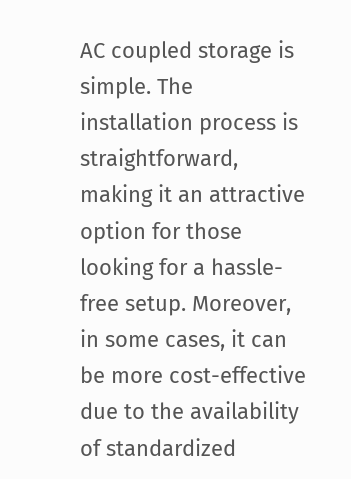AC coupled storage is simple. The installation process is straightforward, making it an attractive option for those looking for a hassle-free setup. Moreover, in some cases, it can be more cost-effective due to the availability of standardized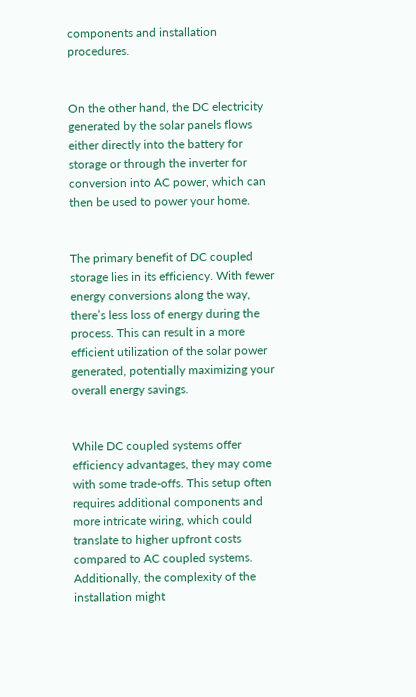components and installation procedures.


On the other hand, the DC electricity generated by the solar panels flows either directly into the battery for storage or through the inverter for conversion into AC power, which can then be used to power your home.


The primary benefit of DC coupled storage lies in its efficiency. With fewer energy conversions along the way, there’s less loss of energy during the process. This can result in a more efficient utilization of the solar power generated, potentially maximizing your overall energy savings.


While DC coupled systems offer efficiency advantages, they may come with some trade-offs. This setup often requires additional components and more intricate wiring, which could translate to higher upfront costs compared to AC coupled systems. Additionally, the complexity of the installation might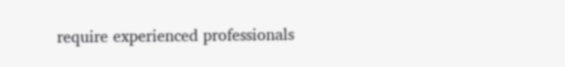require experienced professionals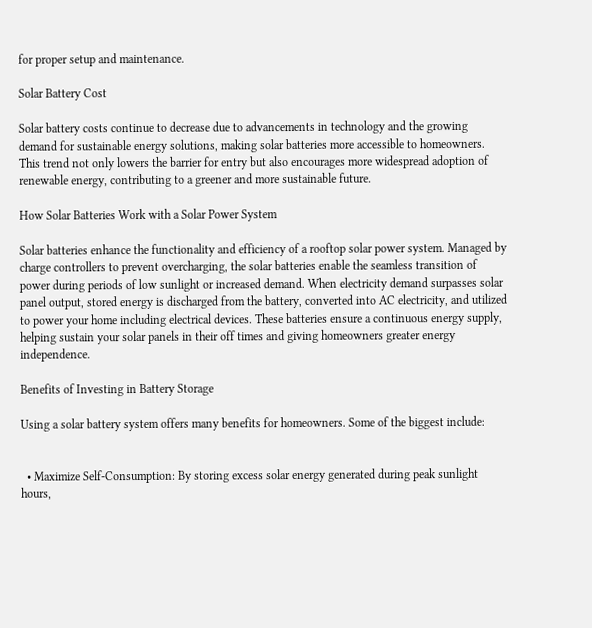for proper setup and maintenance.

Solar Battery Cost

Solar battery costs continue to decrease due to advancements in technology and the growing demand for sustainable energy solutions, making solar batteries more accessible to homeowners. This trend not only lowers the barrier for entry but also encourages more widespread adoption of renewable energy, contributing to a greener and more sustainable future.

How Solar Batteries Work with a Solar Power System

Solar batteries enhance the functionality and efficiency of a rooftop solar power system. Managed by charge controllers to prevent overcharging, the solar batteries enable the seamless transition of power during periods of low sunlight or increased demand. When electricity demand surpasses solar panel output, stored energy is discharged from the battery, converted into AC electricity, and utilized to power your home including electrical devices. These batteries ensure a continuous energy supply, helping sustain your solar panels in their off times and giving homeowners greater energy independence.

Benefits of Investing in Battery Storage

Using a solar battery system offers many benefits for homeowners. Some of the biggest include:


  • Maximize Self-Consumption: By storing excess solar energy generated during peak sunlight hours,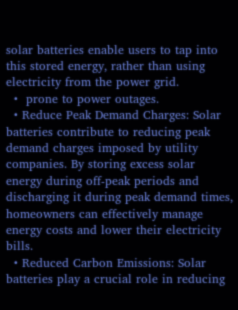solar batteries enable users to tap into this stored energy, rather than using electricity from the power grid.
  •  prone to power outages.
  • Reduce Peak Demand Charges: Solar batteries contribute to reducing peak demand charges imposed by utility companies. By storing excess solar energy during off-peak periods and discharging it during peak demand times, homeowners can effectively manage energy costs and lower their electricity bills.
  • Reduced Carbon Emissions: Solar batteries play a crucial role in reducing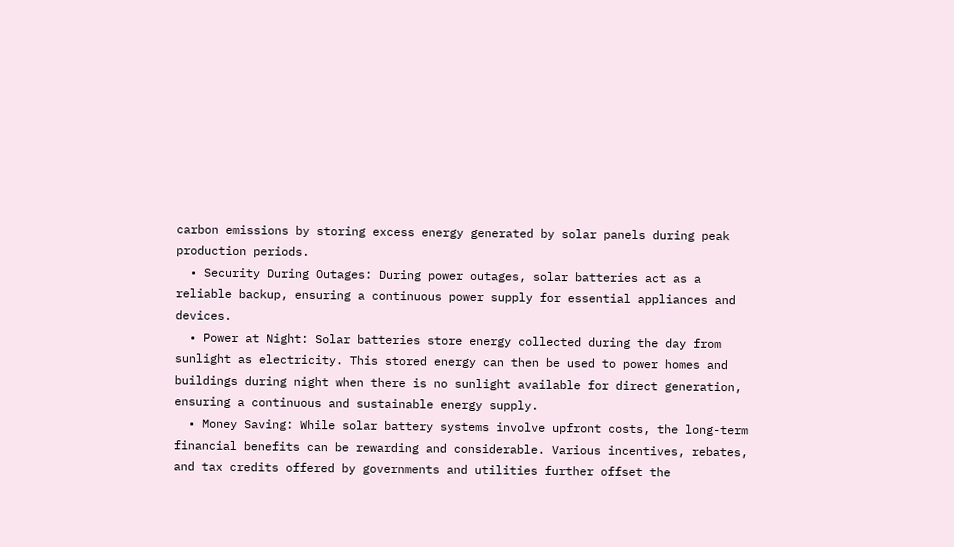carbon emissions by storing excess energy generated by solar panels during peak production periods.
  • Security During Outages: During power outages, solar batteries act as a reliable backup, ensuring a continuous power supply for essential appliances and devices.
  • Power at Night: Solar batteries store energy collected during the day from sunlight as electricity. This stored energy can then be used to power homes and buildings during night when there is no sunlight available for direct generation, ensuring a continuous and sustainable energy supply.
  • Money Saving: While solar battery systems involve upfront costs, the long-term financial benefits can be rewarding and considerable. Various incentives, rebates, and tax credits offered by governments and utilities further offset the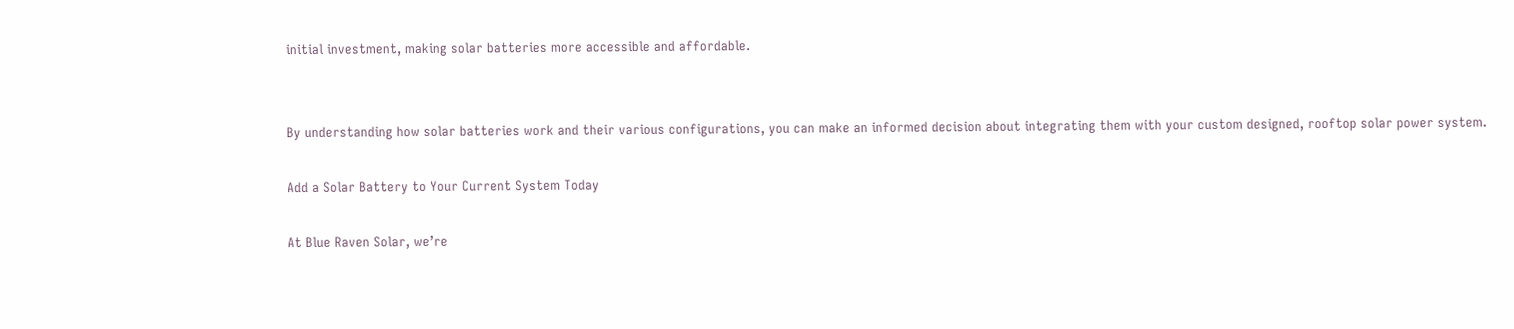initial investment, making solar batteries more accessible and affordable.


By understanding how solar batteries work and their various configurations, you can make an informed decision about integrating them with your custom designed, rooftop solar power system.

Add a Solar Battery to Your Current System Today

At Blue Raven Solar, we’re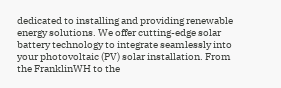dedicated to installing and providing renewable energy solutions. We offer cutting-edge solar battery technology to integrate seamlessly into your photovoltaic (PV) solar installation. From the FranklinWH to the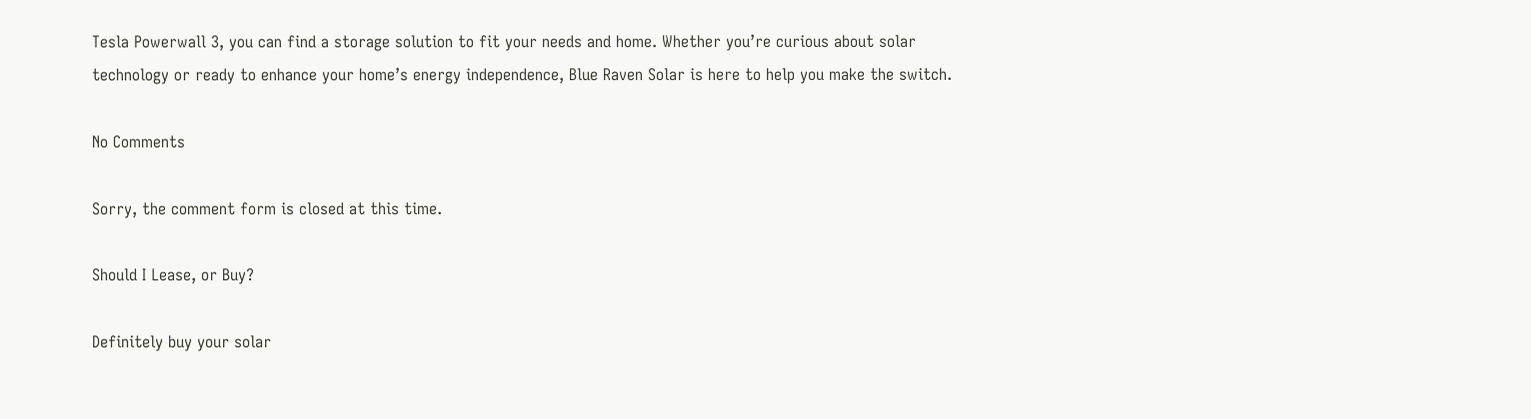Tesla Powerwall 3, you can find a storage solution to fit your needs and home. Whether you’re curious about solar technology or ready to enhance your home’s energy independence, Blue Raven Solar is here to help you make the switch.

No Comments

Sorry, the comment form is closed at this time.

Should I Lease, or Buy?

Definitely buy your solar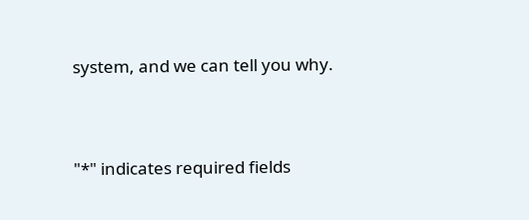system, and we can tell you why.



"*" indicates required fields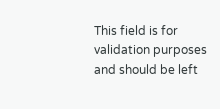This field is for validation purposes and should be left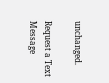unchanged.

Request a Text Message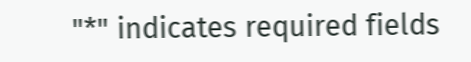"*" indicates required fields